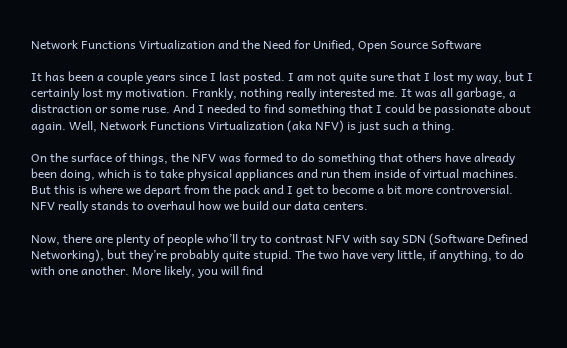Network Functions Virtualization and the Need for Unified, Open Source Software

It has been a couple years since I last posted. I am not quite sure that I lost my way, but I certainly lost my motivation. Frankly, nothing really interested me. It was all garbage, a distraction or some ruse. And I needed to find something that I could be passionate about again. Well, Network Functions Virtualization (aka NFV) is just such a thing.

On the surface of things, the NFV was formed to do something that others have already been doing, which is to take physical appliances and run them inside of virtual machines. But this is where we depart from the pack and I get to become a bit more controversial. NFV really stands to overhaul how we build our data centers.

Now, there are plenty of people who’ll try to contrast NFV with say SDN (Software Defined Networking), but they’re probably quite stupid. The two have very little, if anything, to do with one another. More likely, you will find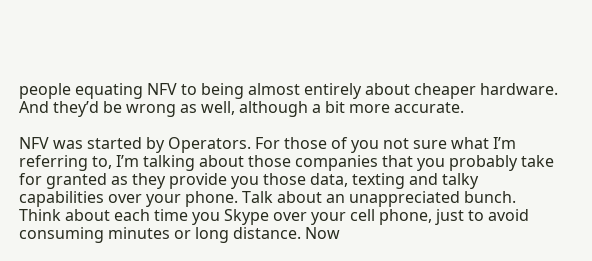people equating NFV to being almost entirely about cheaper hardware. And they’d be wrong as well, although a bit more accurate.

NFV was started by Operators. For those of you not sure what I’m referring to, I’m talking about those companies that you probably take for granted as they provide you those data, texting and talky capabilities over your phone. Talk about an unappreciated bunch. Think about each time you Skype over your cell phone, just to avoid consuming minutes or long distance. Now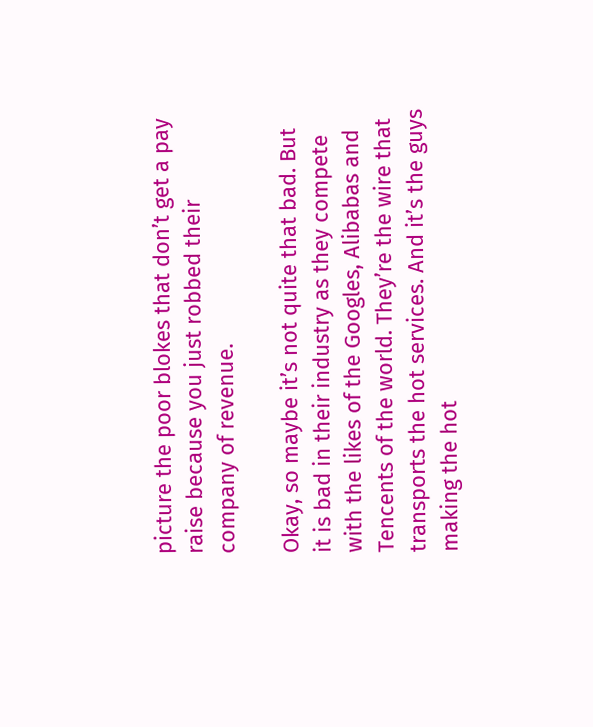picture the poor blokes that don’t get a pay raise because you just robbed their company of revenue.

Okay, so maybe it’s not quite that bad. But it is bad in their industry as they compete with the likes of the Googles, Alibabas and Tencents of the world. They’re the wire that transports the hot services. And it’s the guys making the hot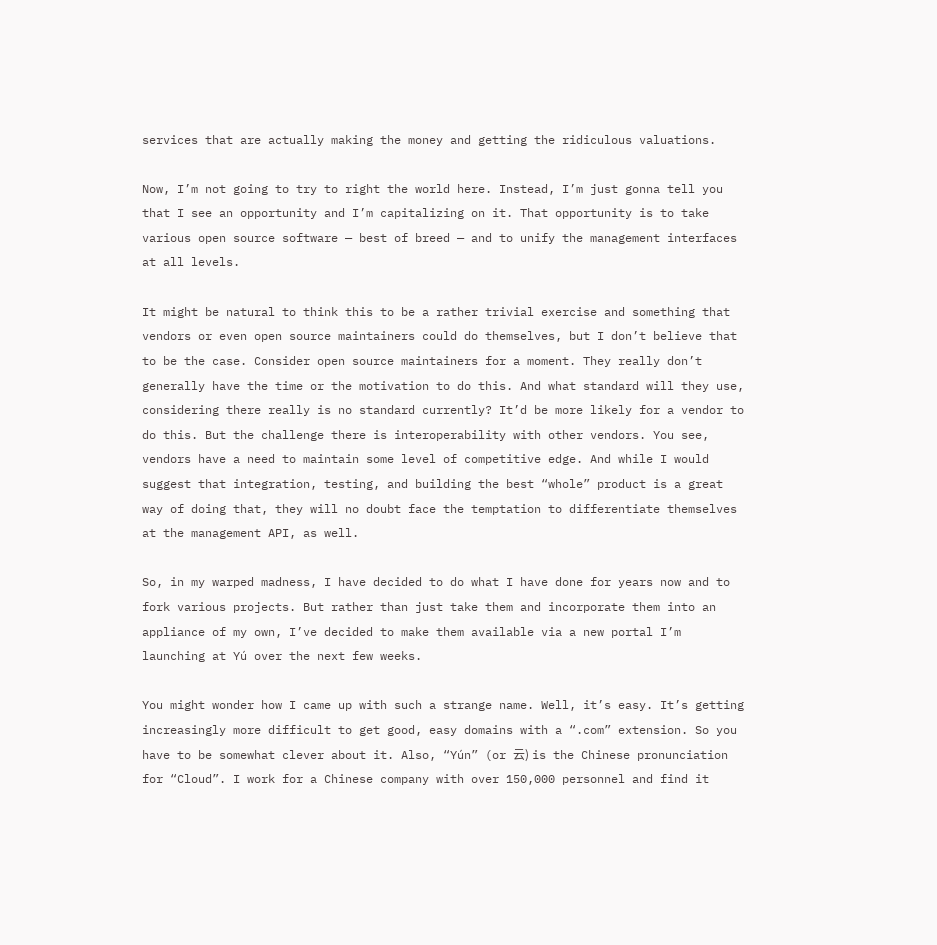services that are actually making the money and getting the ridiculous valuations.

Now, I’m not going to try to right the world here. Instead, I’m just gonna tell you that I see an opportunity and I’m capitalizing on it. That opportunity is to take various open source software — best of breed — and to unify the management interfaces at all levels.

It might be natural to think this to be a rather trivial exercise and something that vendors or even open source maintainers could do themselves, but I don’t believe that to be the case. Consider open source maintainers for a moment. They really don’t generally have the time or the motivation to do this. And what standard will they use, considering there really is no standard currently? It’d be more likely for a vendor to do this. But the challenge there is interoperability with other vendors. You see, vendors have a need to maintain some level of competitive edge. And while I would suggest that integration, testing, and building the best “whole” product is a great way of doing that, they will no doubt face the temptation to differentiate themselves at the management API, as well.

So, in my warped madness, I have decided to do what I have done for years now and to fork various projects. But rather than just take them and incorporate them into an appliance of my own, I’ve decided to make them available via a new portal I’m launching at Yú over the next few weeks.

You might wonder how I came up with such a strange name. Well, it’s easy. It’s getting increasingly more difficult to get good, easy domains with a “.com” extension. So you have to be somewhat clever about it. Also, “Yún” (or 云) is the Chinese pronunciation for “Cloud”. I work for a Chinese company with over 150,000 personnel and find it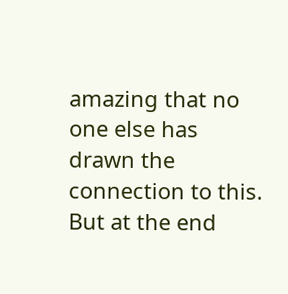amazing that no one else has drawn the connection to this. But at the end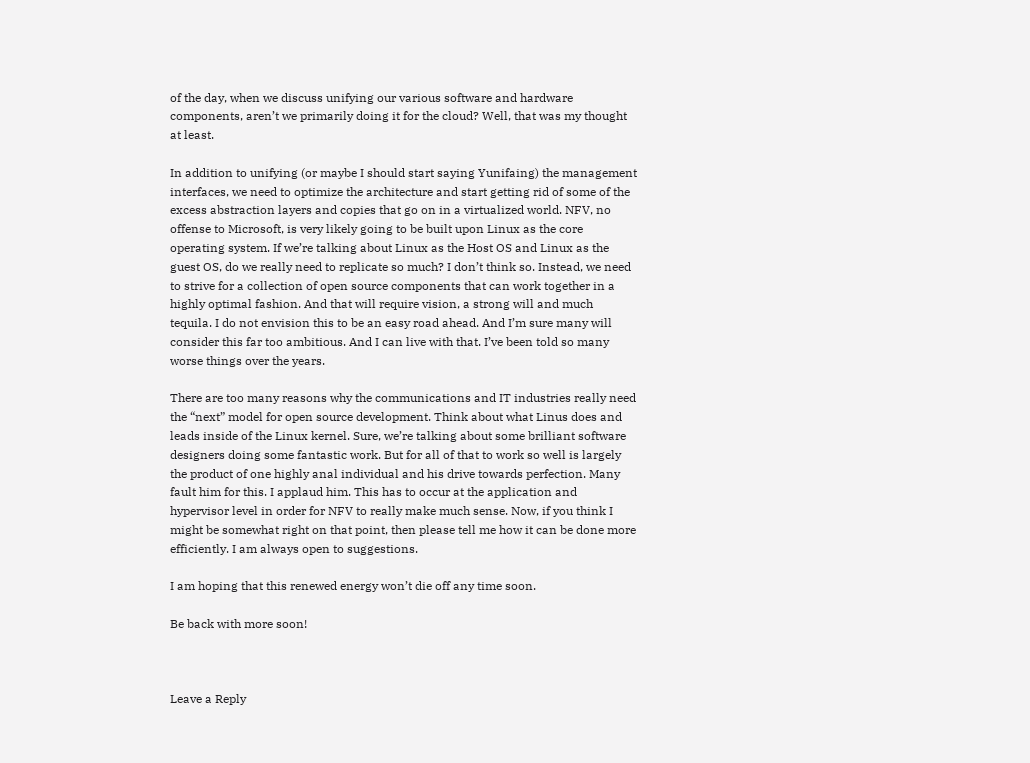of the day, when we discuss unifying our various software and hardware components, aren’t we primarily doing it for the cloud? Well, that was my thought at least.

In addition to unifying (or maybe I should start saying Yunifaing) the management interfaces, we need to optimize the architecture and start getting rid of some of the excess abstraction layers and copies that go on in a virtualized world. NFV, no offense to Microsoft, is very likely going to be built upon Linux as the core operating system. If we’re talking about Linux as the Host OS and Linux as the guest OS, do we really need to replicate so much? I don’t think so. Instead, we need to strive for a collection of open source components that can work together in a highly optimal fashion. And that will require vision, a strong will and much tequila. I do not envision this to be an easy road ahead. And I’m sure many will consider this far too ambitious. And I can live with that. I’ve been told so many worse things over the years.

There are too many reasons why the communications and IT industries really need the “next” model for open source development. Think about what Linus does and leads inside of the Linux kernel. Sure, we’re talking about some brilliant software designers doing some fantastic work. But for all of that to work so well is largely the product of one highly anal individual and his drive towards perfection. Many fault him for this. I applaud him. This has to occur at the application and hypervisor level in order for NFV to really make much sense. Now, if you think I might be somewhat right on that point, then please tell me how it can be done more efficiently. I am always open to suggestions.

I am hoping that this renewed energy won’t die off any time soon.

Be back with more soon!



Leave a Reply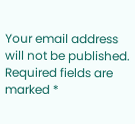Your email address will not be published. Required fields are marked *